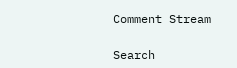Comment Stream

Search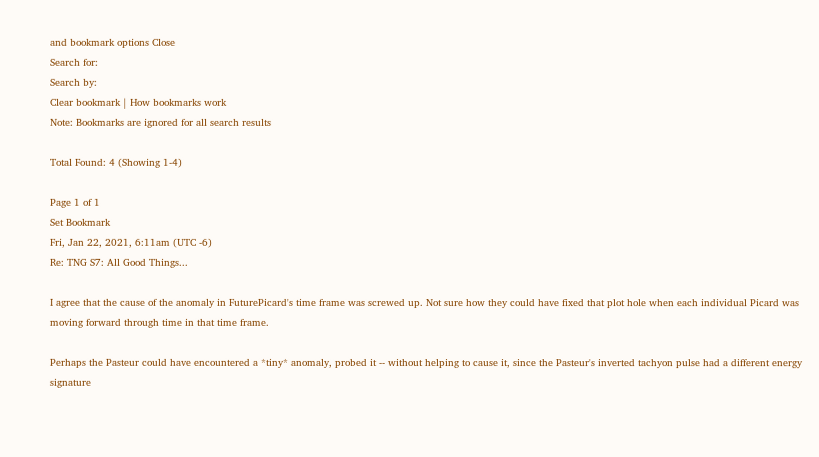and bookmark options Close
Search for:
Search by:
Clear bookmark | How bookmarks work
Note: Bookmarks are ignored for all search results

Total Found: 4 (Showing 1-4)

Page 1 of 1
Set Bookmark
Fri, Jan 22, 2021, 6:11am (UTC -6)
Re: TNG S7: All Good Things...

I agree that the cause of the anomaly in FuturePicard's time frame was screwed up. Not sure how they could have fixed that plot hole when each individual Picard was moving forward through time in that time frame.

Perhaps the Pasteur could have encountered a *tiny* anomaly, probed it -- without helping to cause it, since the Pasteur's inverted tachyon pulse had a different energy signature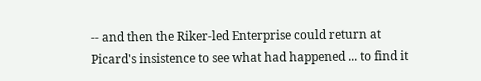-- and then the Riker-led Enterprise could return at Picard's insistence to see what had happened ... to find it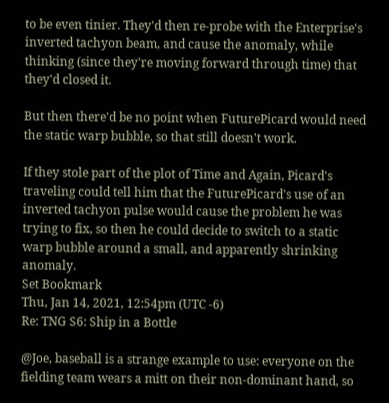to be even tinier. They'd then re-probe with the Enterprise's inverted tachyon beam, and cause the anomaly, while thinking (since they're moving forward through time) that they'd closed it.

But then there'd be no point when FuturePicard would need the static warp bubble, so that still doesn't work.

If they stole part of the plot of Time and Again, Picard's traveling could tell him that the FuturePicard's use of an inverted tachyon pulse would cause the problem he was trying to fix, so then he could decide to switch to a static warp bubble around a small, and apparently shrinking anomaly.
Set Bookmark
Thu, Jan 14, 2021, 12:54pm (UTC -6)
Re: TNG S6: Ship in a Bottle

@Joe, baseball is a strange example to use: everyone on the fielding team wears a mitt on their non-dominant hand, so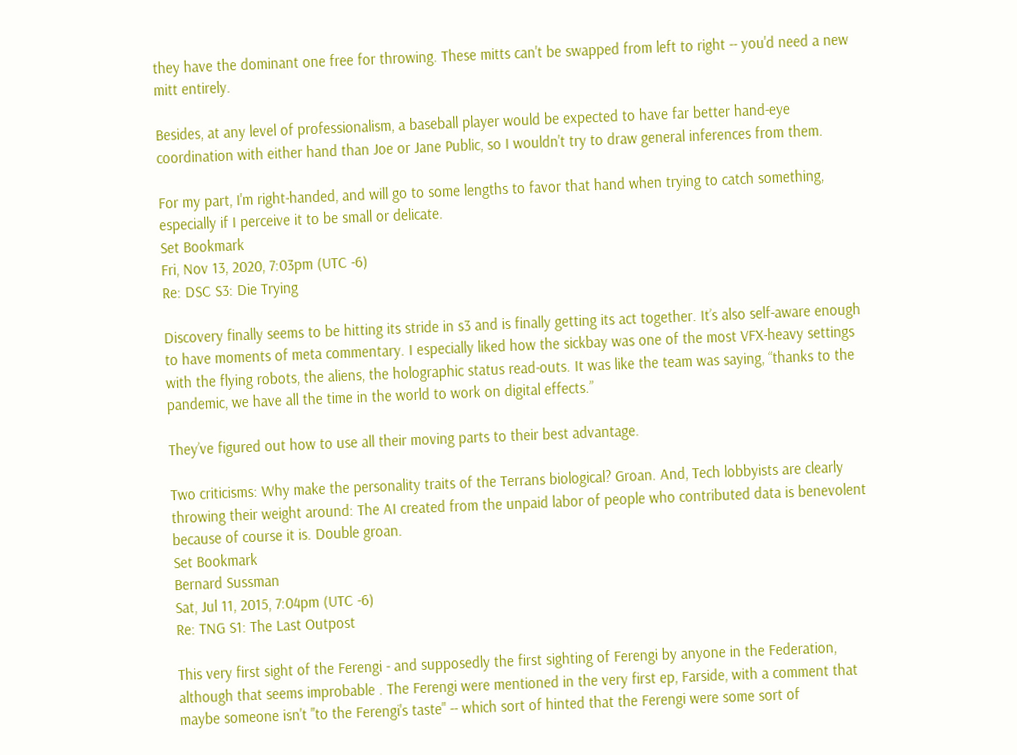they have the dominant one free for throwing. These mitts can't be swapped from left to right -- you'd need a new mitt entirely.

Besides, at any level of professionalism, a baseball player would be expected to have far better hand-eye coordination with either hand than Joe or Jane Public, so I wouldn't try to draw general inferences from them.

For my part, I'm right-handed, and will go to some lengths to favor that hand when trying to catch something, especially if I perceive it to be small or delicate.
Set Bookmark
Fri, Nov 13, 2020, 7:03pm (UTC -6)
Re: DSC S3: Die Trying

Discovery finally seems to be hitting its stride in s3 and is finally getting its act together. It’s also self-aware enough to have moments of meta commentary. I especially liked how the sickbay was one of the most VFX-heavy settings with the flying robots, the aliens, the holographic status read-outs. It was like the team was saying, “thanks to the pandemic, we have all the time in the world to work on digital effects.”

They’ve figured out how to use all their moving parts to their best advantage.

Two criticisms: Why make the personality traits of the Terrans biological? Groan. And, Tech lobbyists are clearly throwing their weight around: The AI created from the unpaid labor of people who contributed data is benevolent because of course it is. Double groan.
Set Bookmark
Bernard Sussman
Sat, Jul 11, 2015, 7:04pm (UTC -6)
Re: TNG S1: The Last Outpost

This very first sight of the Ferengi - and supposedly the first sighting of Ferengi by anyone in the Federation, although that seems improbable . The Ferengi were mentioned in the very first ep, Farside, with a comment that maybe someone isn't "to the Ferengi's taste" -- which sort of hinted that the Ferengi were some sort of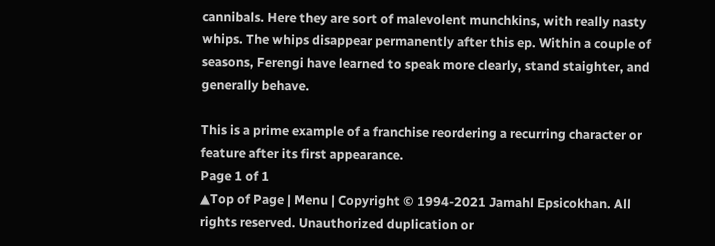cannibals. Here they are sort of malevolent munchkins, with really nasty whips. The whips disappear permanently after this ep. Within a couple of seasons, Ferengi have learned to speak more clearly, stand staighter, and generally behave.

This is a prime example of a franchise reordering a recurring character or feature after its first appearance.
Page 1 of 1
▲Top of Page | Menu | Copyright © 1994-2021 Jamahl Epsicokhan. All rights reserved. Unauthorized duplication or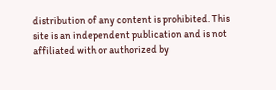distribution of any content is prohibited. This site is an independent publication and is not affiliated with or authorized by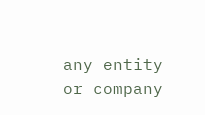any entity or company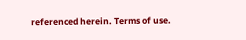referenced herein. Terms of use.